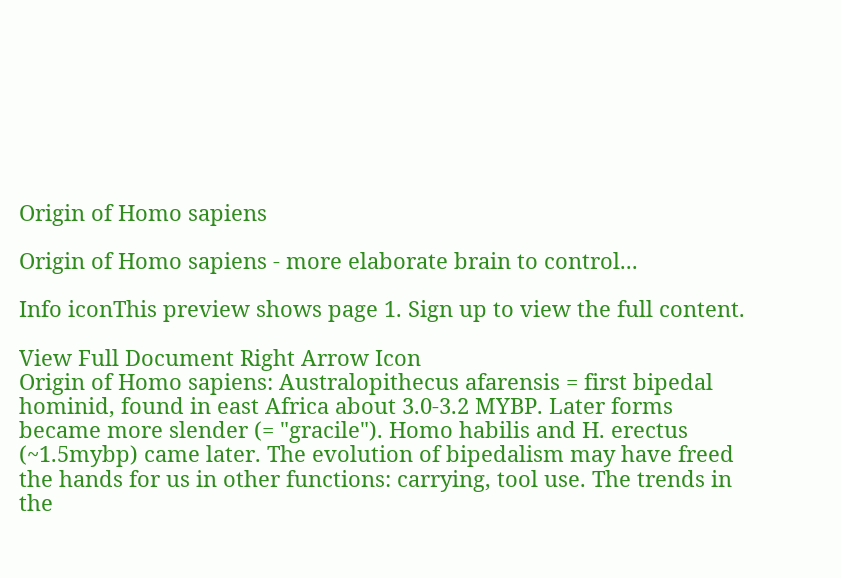Origin of Homo sapiens

Origin of Homo sapiens - more elaborate brain to control...

Info iconThis preview shows page 1. Sign up to view the full content.

View Full Document Right Arrow Icon
Origin of Homo sapiens: Australopithecus afarensis = first bipedal hominid, found in east Africa about 3.0-3.2 MYBP. Later forms became more slender (= "gracile"). Homo habilis and H. erectus (~1.5mybp) came later. The evolution of bipedalism may have freed the hands for us in other functions: carrying, tool use. The trends in the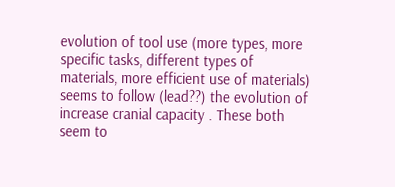evolution of tool use (more types, more specific tasks, different types of materials, more efficient use of materials) seems to follow (lead??) the evolution of increase cranial capacity . These both seem to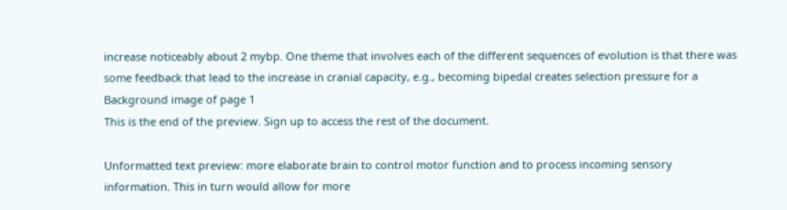increase noticeably about 2 mybp. One theme that involves each of the different sequences of evolution is that there was some feedback that lead to the increase in cranial capacity, e.g., becoming bipedal creates selection pressure for a
Background image of page 1
This is the end of the preview. Sign up to access the rest of the document.

Unformatted text preview: more elaborate brain to control motor function and to process incoming sensory information. This in turn would allow for more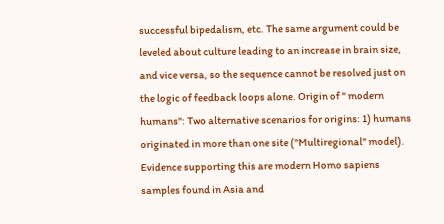successful bipedalism, etc. The same argument could be leveled about culture leading to an increase in brain size, and vice versa, so the sequence cannot be resolved just on the logic of feedback loops alone. Origin of " modern humans": Two alternative scenarios for origins: 1) humans originated in more than one site ("Multiregional" model). Evidence supporting this are modern Homo sapiens samples found in Asia and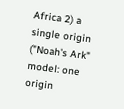Africa 2) a single origin ("Noah's Ark" model: one origin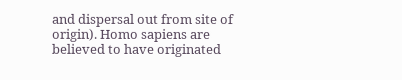and dispersal out from site of origin). Homo sapiens are believed to have originated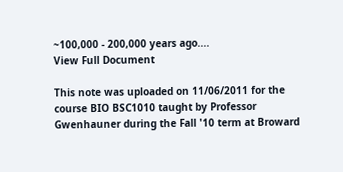~100,000 - 200,000 years ago....
View Full Document

This note was uploaded on 11/06/2011 for the course BIO BSC1010 taught by Professor Gwenhauner during the Fall '10 term at Broward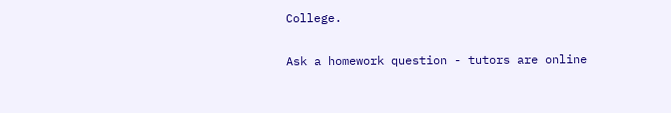College.

Ask a homework question - tutors are online